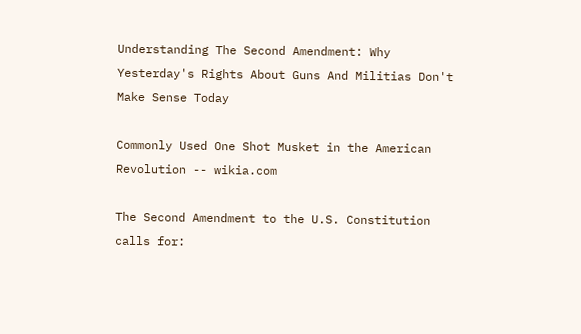Understanding The Second Amendment: Why Yesterday's Rights About Guns And Militias Don't Make Sense Today

Commonly Used One Shot Musket in the American Revolution -- wikia.com

The Second Amendment to the U.S. Constitution calls for: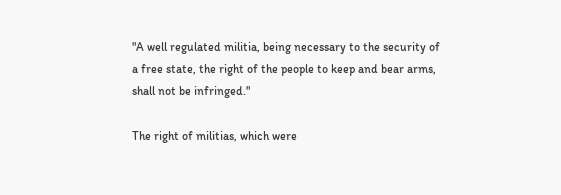"A well regulated militia, being necessary to the security of a free state, the right of the people to keep and bear arms, shall not be infringed."

The right of militias, which were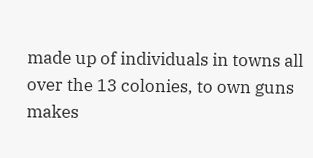made up of individuals in towns all over the 13 colonies, to own guns makes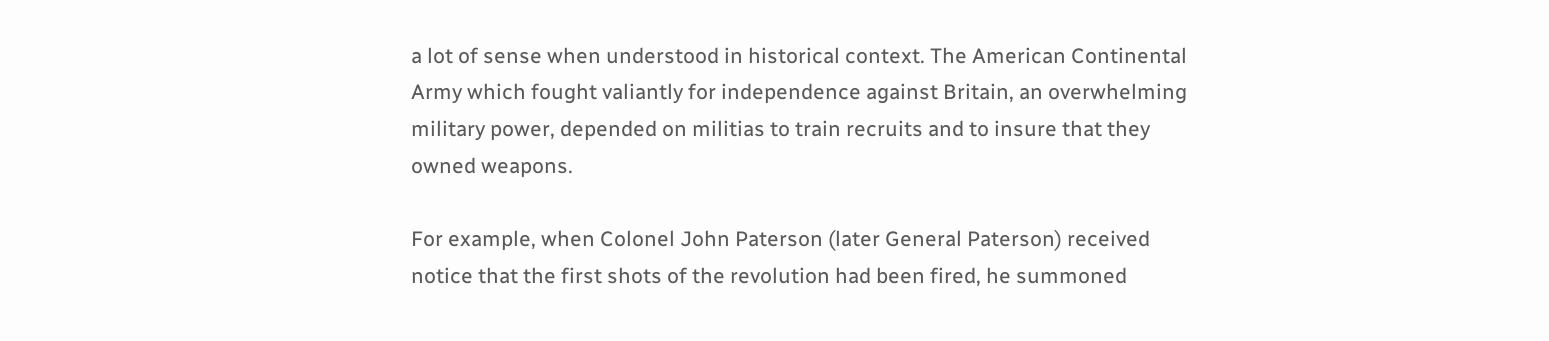a lot of sense when understood in historical context. The American Continental Army which fought valiantly for independence against Britain, an overwhelming military power, depended on militias to train recruits and to insure that they owned weapons.

For example, when Colonel John Paterson (later General Paterson) received notice that the first shots of the revolution had been fired, he summoned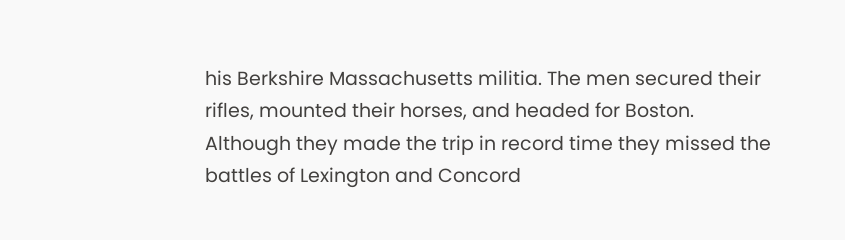his Berkshire Massachusetts militia. The men secured their rifles, mounted their horses, and headed for Boston. Although they made the trip in record time they missed the battles of Lexington and Concord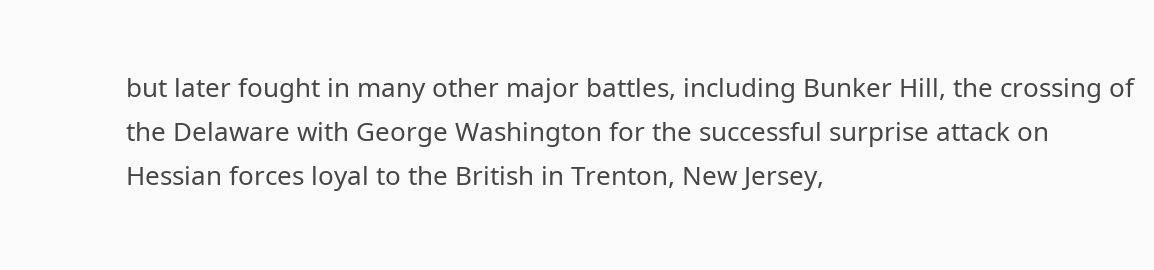but later fought in many other major battles, including Bunker Hill, the crossing of the Delaware with George Washington for the successful surprise attack on Hessian forces loyal to the British in Trenton, New Jersey,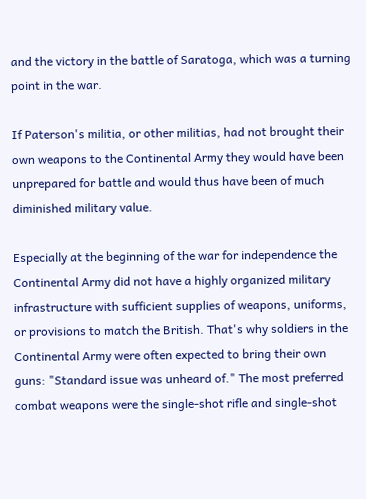and the victory in the battle of Saratoga, which was a turning point in the war.

If Paterson's militia, or other militias, had not brought their own weapons to the Continental Army they would have been unprepared for battle and would thus have been of much diminished military value.

Especially at the beginning of the war for independence the Continental Army did not have a highly organized military infrastructure with sufficient supplies of weapons, uniforms, or provisions to match the British. That's why soldiers in the Continental Army were often expected to bring their own guns: "Standard issue was unheard of." The most preferred combat weapons were the single-shot rifle and single-shot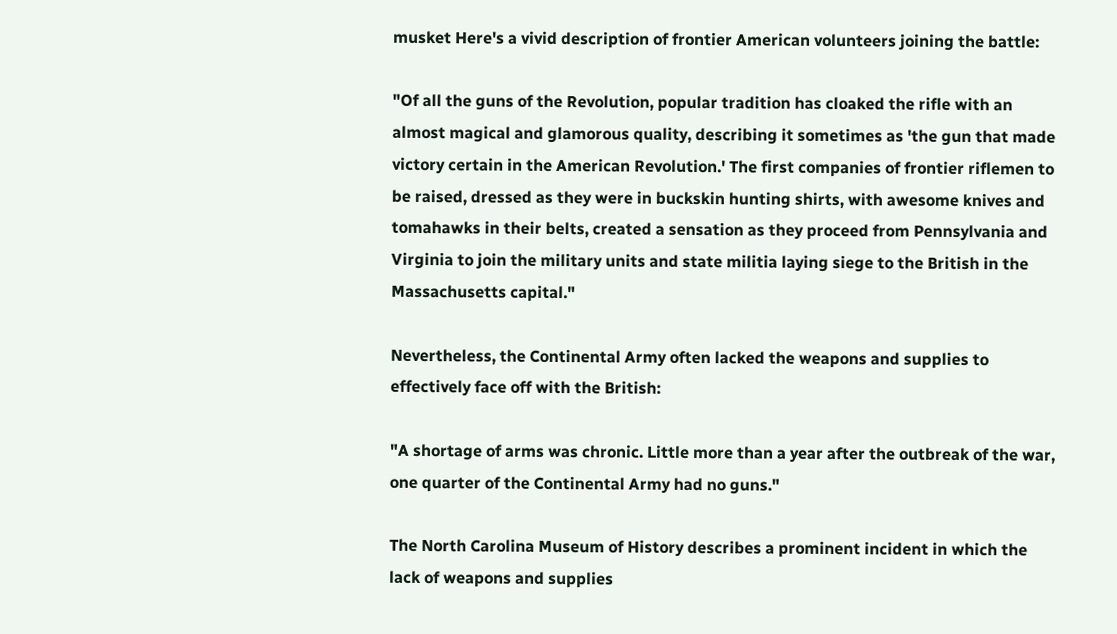musket Here's a vivid description of frontier American volunteers joining the battle:

"Of all the guns of the Revolution, popular tradition has cloaked the rifle with an almost magical and glamorous quality, describing it sometimes as 'the gun that made victory certain in the American Revolution.' The first companies of frontier riflemen to be raised, dressed as they were in buckskin hunting shirts, with awesome knives and tomahawks in their belts, created a sensation as they proceed from Pennsylvania and Virginia to join the military units and state militia laying siege to the British in the Massachusetts capital."

Nevertheless, the Continental Army often lacked the weapons and supplies to effectively face off with the British:

"A shortage of arms was chronic. Little more than a year after the outbreak of the war, one quarter of the Continental Army had no guns."

The North Carolina Museum of History describes a prominent incident in which the lack of weapons and supplies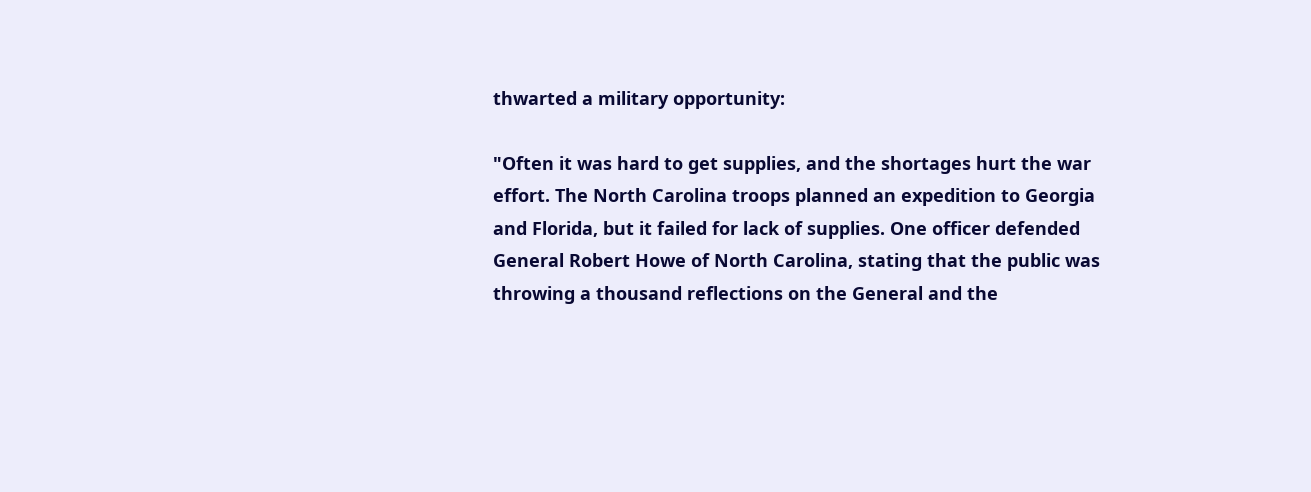thwarted a military opportunity:

"Often it was hard to get supplies, and the shortages hurt the war effort. The North Carolina troops planned an expedition to Georgia and Florida, but it failed for lack of supplies. One officer defended General Robert Howe of North Carolina, stating that the public was throwing a thousand reflections on the General and the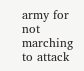army for not marching to attack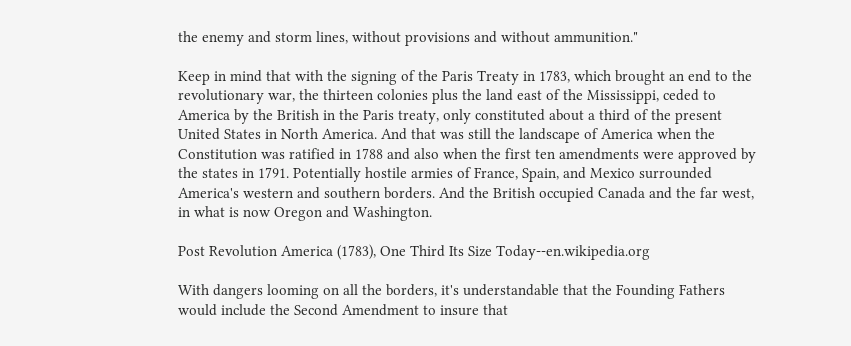the enemy and storm lines, without provisions and without ammunition."

Keep in mind that with the signing of the Paris Treaty in 1783, which brought an end to the revolutionary war, the thirteen colonies plus the land east of the Mississippi, ceded to America by the British in the Paris treaty, only constituted about a third of the present United States in North America. And that was still the landscape of America when the Constitution was ratified in 1788 and also when the first ten amendments were approved by the states in 1791. Potentially hostile armies of France, Spain, and Mexico surrounded America's western and southern borders. And the British occupied Canada and the far west, in what is now Oregon and Washington.

Post Revolution America (1783), One Third Its Size Today--en.wikipedia.org

With dangers looming on all the borders, it's understandable that the Founding Fathers would include the Second Amendment to insure that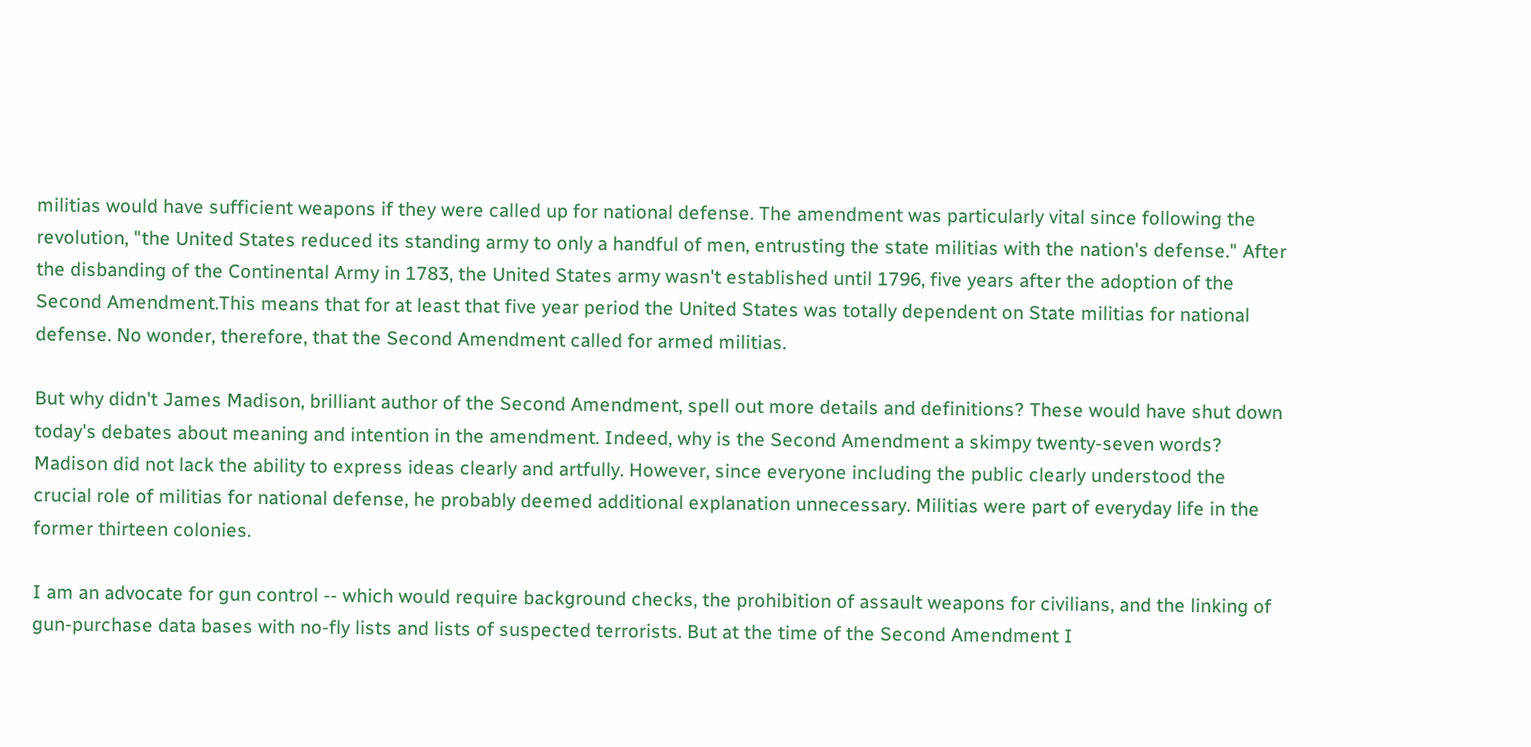militias would have sufficient weapons if they were called up for national defense. The amendment was particularly vital since following the revolution, "the United States reduced its standing army to only a handful of men, entrusting the state militias with the nation's defense." After the disbanding of the Continental Army in 1783, the United States army wasn't established until 1796, five years after the adoption of the Second Amendment.This means that for at least that five year period the United States was totally dependent on State militias for national defense. No wonder, therefore, that the Second Amendment called for armed militias.

But why didn't James Madison, brilliant author of the Second Amendment, spell out more details and definitions? These would have shut down today's debates about meaning and intention in the amendment. Indeed, why is the Second Amendment a skimpy twenty-seven words? Madison did not lack the ability to express ideas clearly and artfully. However, since everyone including the public clearly understood the crucial role of militias for national defense, he probably deemed additional explanation unnecessary. Militias were part of everyday life in the former thirteen colonies.

I am an advocate for gun control -- which would require background checks, the prohibition of assault weapons for civilians, and the linking of gun-purchase data bases with no-fly lists and lists of suspected terrorists. But at the time of the Second Amendment I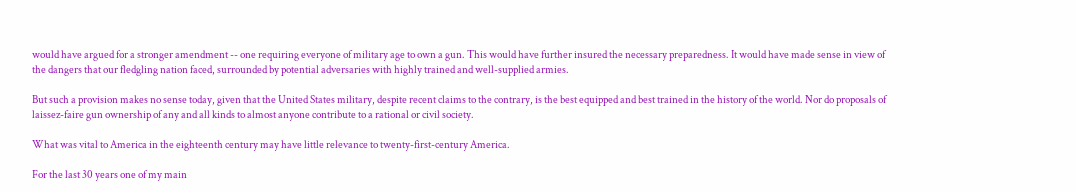would have argued for a stronger amendment -- one requiring everyone of military age to own a gun. This would have further insured the necessary preparedness. It would have made sense in view of the dangers that our fledgling nation faced, surrounded by potential adversaries with highly trained and well-supplied armies.

But such a provision makes no sense today, given that the United States military, despite recent claims to the contrary, is the best equipped and best trained in the history of the world. Nor do proposals of laissez-faire gun ownership of any and all kinds to almost anyone contribute to a rational or civil society.

What was vital to America in the eighteenth century may have little relevance to twenty-first-century America.

For the last 30 years one of my main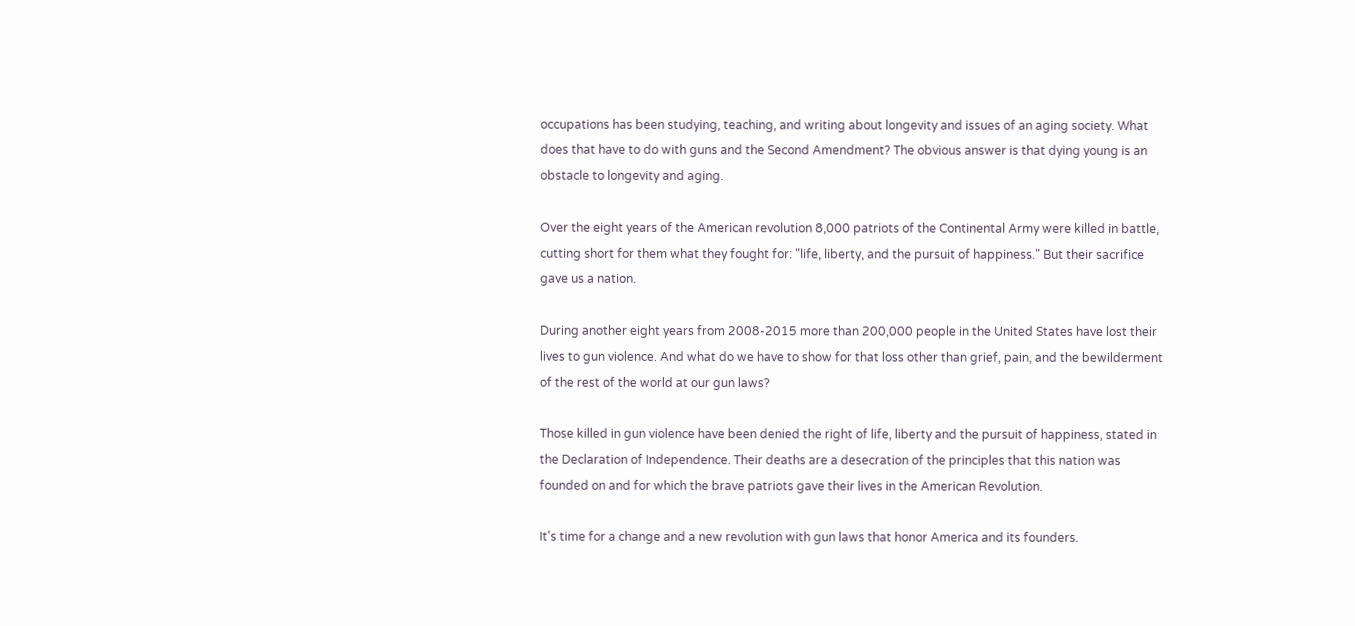occupations has been studying, teaching, and writing about longevity and issues of an aging society. What does that have to do with guns and the Second Amendment? The obvious answer is that dying young is an obstacle to longevity and aging.

Over the eight years of the American revolution 8,000 patriots of the Continental Army were killed in battle, cutting short for them what they fought for: "life, liberty, and the pursuit of happiness." But their sacrifice gave us a nation.

During another eight years from 2008-2015 more than 200,000 people in the United States have lost their lives to gun violence. And what do we have to show for that loss other than grief, pain, and the bewilderment of the rest of the world at our gun laws?

Those killed in gun violence have been denied the right of life, liberty and the pursuit of happiness, stated in the Declaration of Independence. Their deaths are a desecration of the principles that this nation was founded on and for which the brave patriots gave their lives in the American Revolution.

It's time for a change and a new revolution with gun laws that honor America and its founders.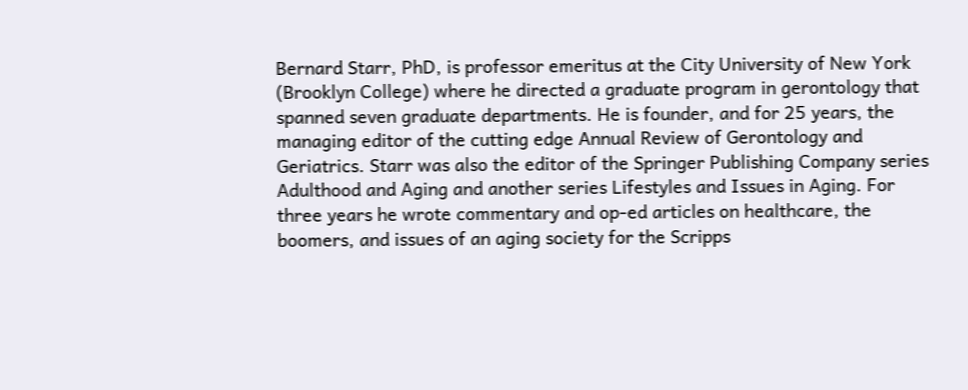Bernard Starr, PhD, is professor emeritus at the City University of New York (Brooklyn College) where he directed a graduate program in gerontology that spanned seven graduate departments. He is founder, and for 25 years, the managing editor of the cutting edge Annual Review of Gerontology and Geriatrics. Starr was also the editor of the Springer Publishing Company series Adulthood and Aging and another series Lifestyles and Issues in Aging. For three years he wrote commentary and op-ed articles on healthcare, the boomers, and issues of an aging society for the Scripps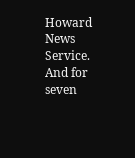Howard News Service. And for seven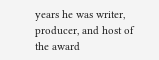years he was writer, producer, and host of the award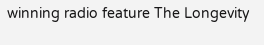winning radio feature The Longevity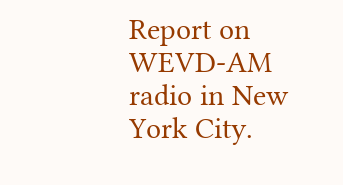Report on WEVD-AM radio in New York City.